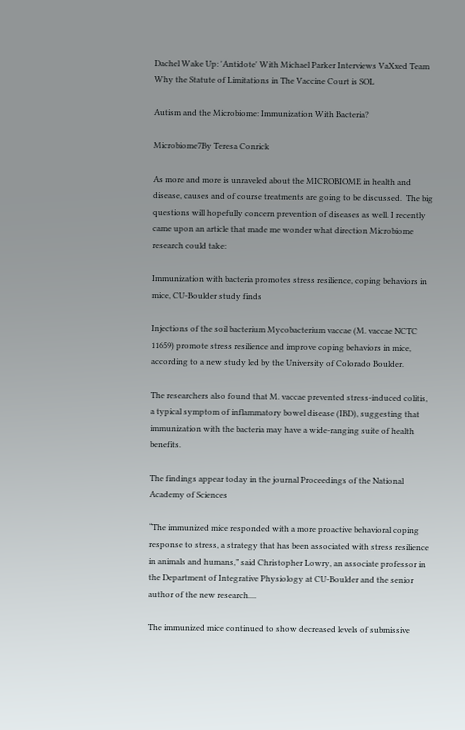Dachel Wake Up: 'Antidote' With Michael Parker Interviews VaXxed Team
Why the Statute of Limitations in The Vaccine Court is SOL

Autism and the Microbiome: Immunization With Bacteria?

Microbiome7By Teresa Conrick

As more and more is unraveled about the MICROBIOME in health and disease, causes and of course treatments are going to be discussed.  The big questions will hopefully concern prevention of diseases as well. I recently came upon an article that made me wonder what direction Microbiome research could take:

Immunization with bacteria promotes stress resilience, coping behaviors in mice, CU-Boulder study finds

Injections of the soil bacterium Mycobacterium vaccae (M. vaccae NCTC 11659) promote stress resilience and improve coping behaviors in mice, according to a new study led by the University of Colorado Boulder.

The researchers also found that M. vaccae prevented stress-induced colitis, a typical symptom of inflammatory bowel disease (IBD), suggesting that immunization with the bacteria may have a wide-ranging suite of health benefits.

The findings appear today in the journal Proceedings of the National Academy of Sciences

“The immunized mice responded with a more proactive behavioral coping response to stress, a strategy that has been associated with stress resilience in animals and humans,” said Christopher Lowry, an associate professor in the Department of Integrative Physiology at CU-Boulder and the senior author of the new research....

The immunized mice continued to show decreased levels of submissive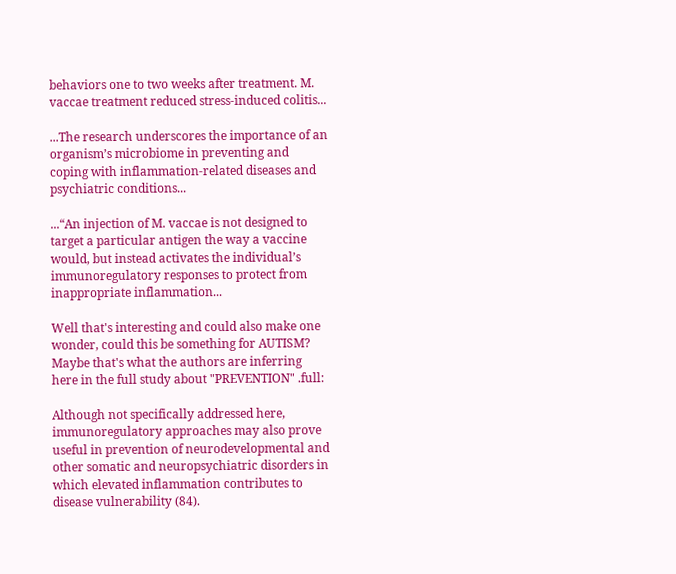behaviors one to two weeks after treatment. M. vaccae treatment reduced stress-induced colitis...

...The research underscores the importance of an organism’s microbiome in preventing and coping with inflammation-related diseases and psychiatric conditions...

...“An injection of M. vaccae is not designed to target a particular antigen the way a vaccine would, but instead activates the individual’s immunoregulatory responses to protect from inappropriate inflammation...

Well that's interesting and could also make one wonder, could this be something for AUTISM? Maybe that's what the authors are inferring here in the full study about "PREVENTION" .full:

Although not specifically addressed here, immunoregulatory approaches may also prove useful in prevention of neurodevelopmental and other somatic and neuropsychiatric disorders in which elevated inflammation contributes to disease vulnerability (84).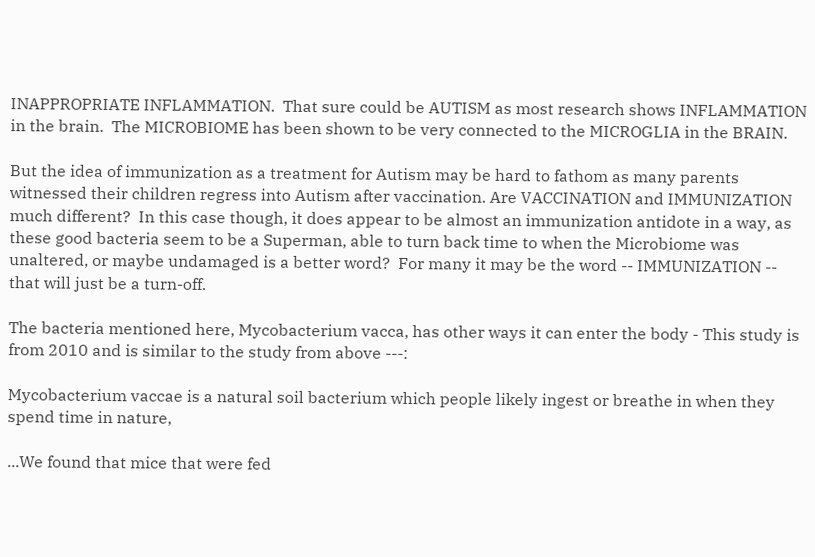INAPPROPRIATE INFLAMMATION.  That sure could be AUTISM as most research shows INFLAMMATION in the brain.  The MICROBIOME has been shown to be very connected to the MICROGLIA in the BRAIN.

But the idea of immunization as a treatment for Autism may be hard to fathom as many parents witnessed their children regress into Autism after vaccination. Are VACCINATION and IMMUNIZATION much different?  In this case though, it does appear to be almost an immunization antidote in a way, as these good bacteria seem to be a Superman, able to turn back time to when the Microbiome was unaltered, or maybe undamaged is a better word?  For many it may be the word -- IMMUNIZATION -- that will just be a turn-off.

The bacteria mentioned here, Mycobacterium vacca, has other ways it can enter the body - This study is from 2010 and is similar to the study from above ---:

Mycobacterium vaccae is a natural soil bacterium which people likely ingest or breathe in when they spend time in nature,

...We found that mice that were fed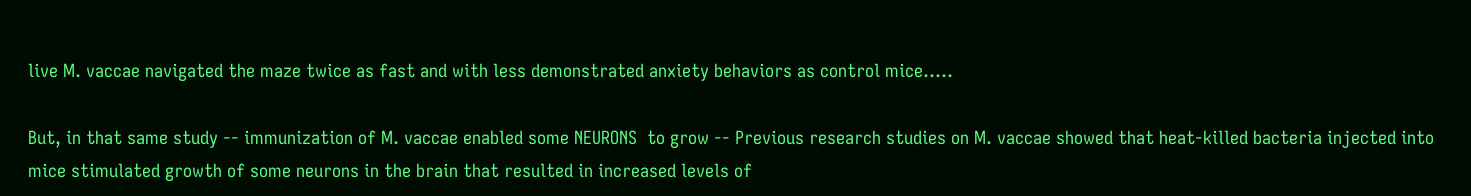live M. vaccae navigated the maze twice as fast and with less demonstrated anxiety behaviors as control mice.....

But, in that same study -- immunization of M. vaccae enabled some NEURONS  to grow -- Previous research studies on M. vaccae showed that heat-killed bacteria injected into mice stimulated growth of some neurons in the brain that resulted in increased levels of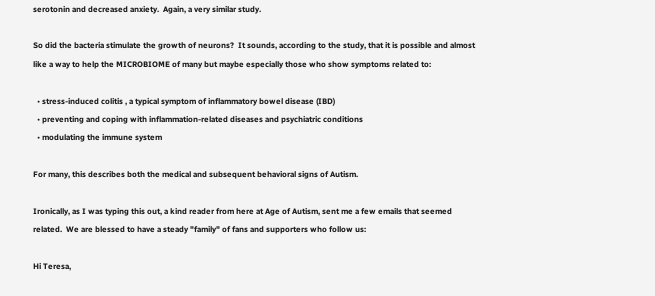serotonin and decreased anxiety.  Again, a very similar study.

So did the bacteria stimulate the growth of neurons?  It sounds, according to the study, that it is possible and almost like a way to help the MICROBIOME of many but maybe especially those who show symptoms related to:

  • stress-induced colitis , a typical symptom of inflammatory bowel disease (IBD)
  • preventing and coping with inflammation-related diseases and psychiatric conditions
  • modulating the immune system

For many, this describes both the medical and subsequent behavioral signs of Autism.

Ironically, as I was typing this out, a kind reader from here at Age of Autism, sent me a few emails that seemed related.  We are blessed to have a steady "family" of fans and supporters who follow us:

Hi Teresa,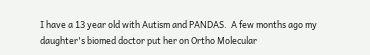I have a 13 year old with Autism and PANDAS.  A few months ago my daughter's biomed doctor put her on Ortho Molecular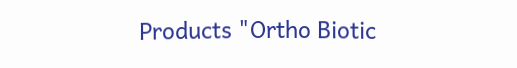Products "Ortho Biotic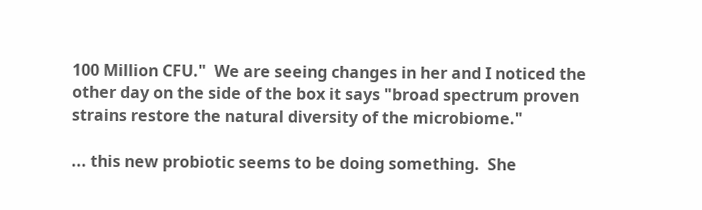100 Million CFU."  We are seeing changes in her and I noticed the other day on the side of the box it says "broad spectrum proven strains restore the natural diversity of the microbiome."

... this new probiotic seems to be doing something.  She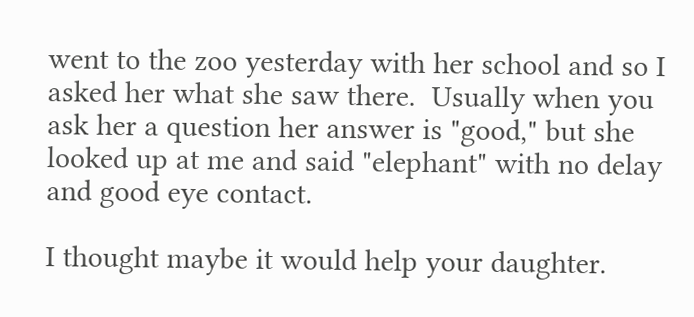went to the zoo yesterday with her school and so I asked her what she saw there.  Usually when you ask her a question her answer is "good," but she looked up at me and said "elephant" with no delay and good eye contact.

I thought maybe it would help your daughter.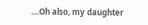....Oh also, my daughter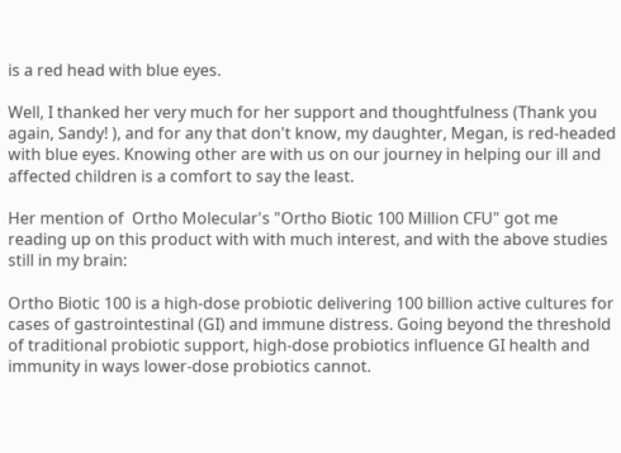is a red head with blue eyes.

Well, I thanked her very much for her support and thoughtfulness (Thank you again, Sandy! ), and for any that don't know, my daughter, Megan, is red-headed with blue eyes. Knowing other are with us on our journey in helping our ill and affected children is a comfort to say the least.

Her mention of  Ortho Molecular's "Ortho Biotic 100 Million CFU" got me reading up on this product with with much interest, and with the above studies still in my brain:

Ortho Biotic 100 is a high-dose probiotic delivering 100 billion active cultures for cases of gastrointestinal (GI) and immune distress. Going beyond the threshold of traditional probiotic support, high-dose probiotics influence GI health and immunity in ways lower-dose probiotics cannot.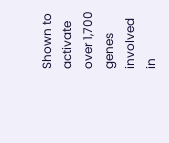Shown to activate over 1,700 genes involved in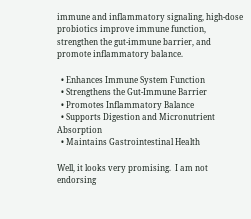immune and inflammatory signaling, high-dose probiotics improve immune function, strengthen the gut-immune barrier, and promote inflammatory balance.

  • Enhances Immune System Function
  • Strengthens the Gut-Immune Barrier
  • Promotes Inflammatory Balance
  • Supports Digestion and Micronutrient Absorption
  • Maintains Gastrointestinal Health

Well, it looks very promising.  I am not endorsing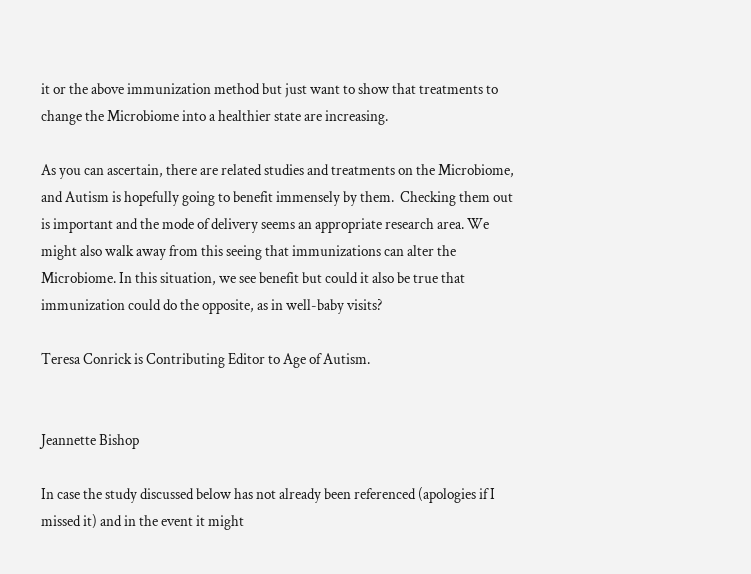it or the above immunization method but just want to show that treatments to change the Microbiome into a healthier state are increasing.

As you can ascertain, there are related studies and treatments on the Microbiome, and Autism is hopefully going to benefit immensely by them.  Checking them out is important and the mode of delivery seems an appropriate research area. We might also walk away from this seeing that immunizations can alter the Microbiome. In this situation, we see benefit but could it also be true that immunization could do the opposite, as in well-baby visits?

Teresa Conrick is Contributing Editor to Age of Autism.


Jeannette Bishop

In case the study discussed below has not already been referenced (apologies if I missed it) and in the event it might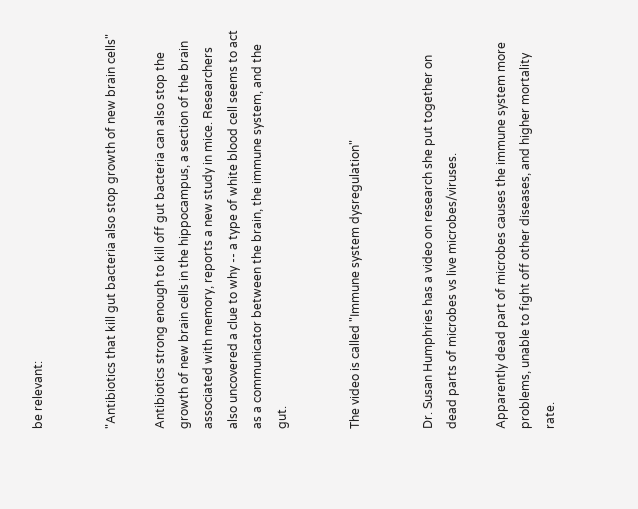be relevant:


"Antibiotics that kill gut bacteria also stop growth of new brain cells"

Antibiotics strong enough to kill off gut bacteria can also stop the growth of new brain cells in the hippocampus, a section of the brain associated with memory, reports a new study in mice. Researchers also uncovered a clue to why -- a type of white blood cell seems to act as a communicator between the brain, the immune system, and the gut.


The video is called "Immune system dysregulation"


Dr. Susan Humphries has a video on research she put together on dead parts of microbes vs live microbes/viruses.

Apparently dead part of microbes causes the immune system more problems, unable to fight off other diseases, and higher mortality rate.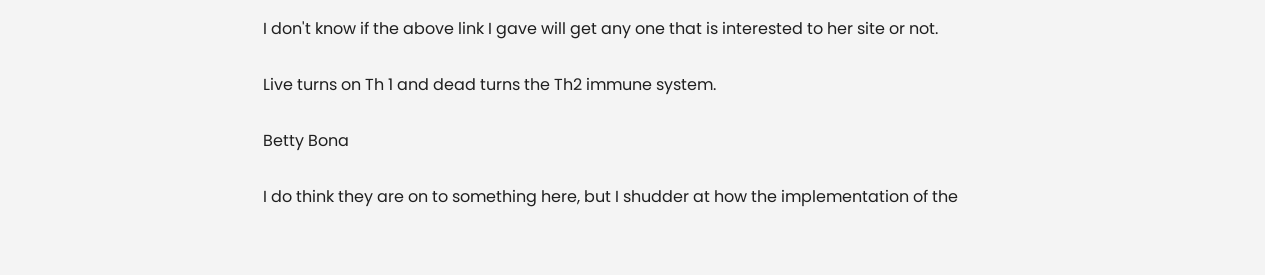I don't know if the above link I gave will get any one that is interested to her site or not.

Live turns on Th 1 and dead turns the Th2 immune system.

Betty Bona

I do think they are on to something here, but I shudder at how the implementation of the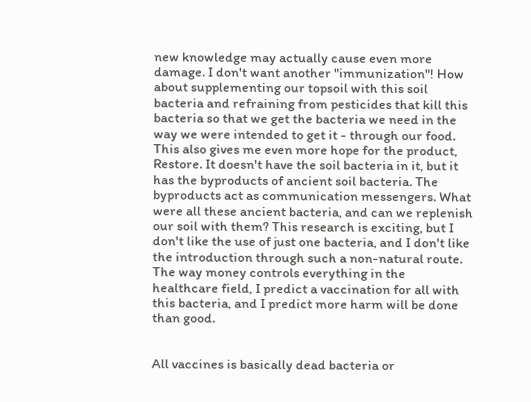new knowledge may actually cause even more damage. I don't want another "immunization"! How about supplementing our topsoil with this soil bacteria and refraining from pesticides that kill this bacteria so that we get the bacteria we need in the way we were intended to get it - through our food. This also gives me even more hope for the product, Restore. It doesn't have the soil bacteria in it, but it has the byproducts of ancient soil bacteria. The byproducts act as communication messengers. What were all these ancient bacteria, and can we replenish our soil with them? This research is exciting, but I don't like the use of just one bacteria, and I don't like the introduction through such a non-natural route. The way money controls everything in the healthcare field, I predict a vaccination for all with this bacteria, and I predict more harm will be done than good.


All vaccines is basically dead bacteria or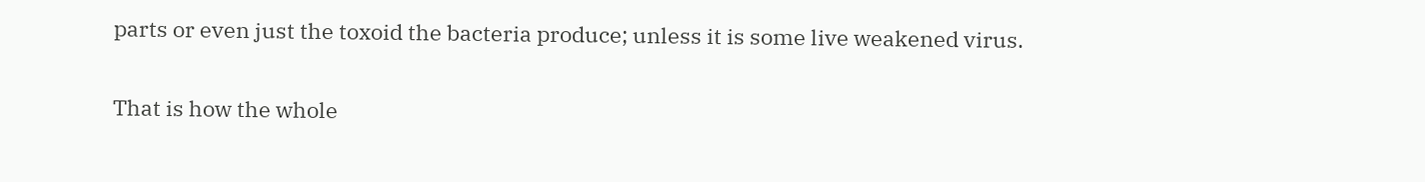parts or even just the toxoid the bacteria produce; unless it is some live weakened virus.

That is how the whole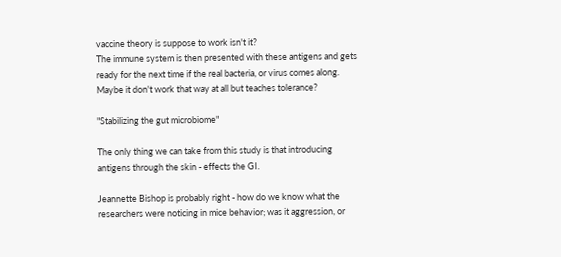vaccine theory is suppose to work isn't it?
The immune system is then presented with these antigens and gets ready for the next time if the real bacteria, or virus comes along. Maybe it don't work that way at all but teaches tolerance?

"Stabilizing the gut microbiome"

The only thing we can take from this study is that introducing antigens through the skin - effects the GI.

Jeannette Bishop is probably right - how do we know what the researchers were noticing in mice behavior; was it aggression, or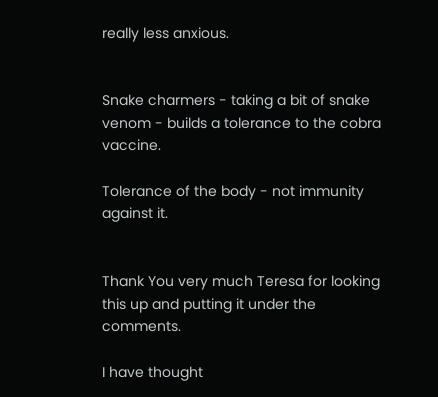really less anxious.


Snake charmers - taking a bit of snake venom - builds a tolerance to the cobra vaccine.

Tolerance of the body - not immunity against it.


Thank You very much Teresa for looking this up and putting it under the comments.

I have thought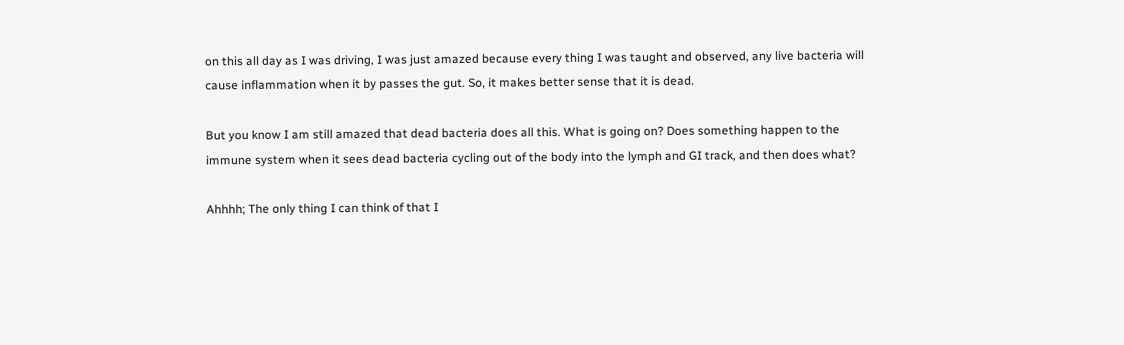on this all day as I was driving, I was just amazed because every thing I was taught and observed, any live bacteria will cause inflammation when it by passes the gut. So, it makes better sense that it is dead.

But you know I am still amazed that dead bacteria does all this. What is going on? Does something happen to the immune system when it sees dead bacteria cycling out of the body into the lymph and GI track, and then does what?

Ahhhh; The only thing I can think of that I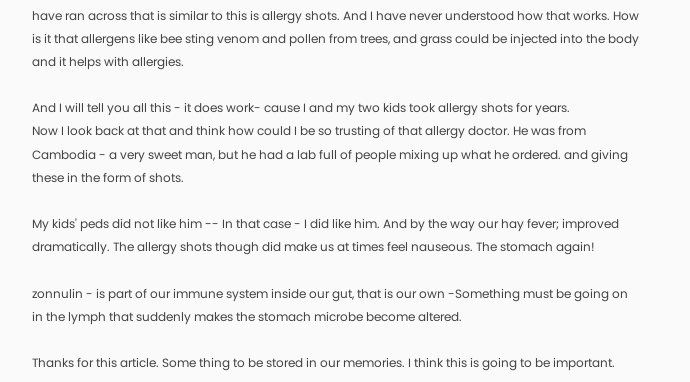have ran across that is similar to this is allergy shots. And I have never understood how that works. How is it that allergens like bee sting venom and pollen from trees, and grass could be injected into the body and it helps with allergies.

And I will tell you all this - it does work- cause I and my two kids took allergy shots for years.
Now I look back at that and think how could I be so trusting of that allergy doctor. He was from Cambodia - a very sweet man, but he had a lab full of people mixing up what he ordered. and giving these in the form of shots.

My kids' peds did not like him -- In that case - I did like him. And by the way our hay fever; improved dramatically. The allergy shots though did make us at times feel nauseous. The stomach again!

zonnulin - is part of our immune system inside our gut, that is our own -Something must be going on in the lymph that suddenly makes the stomach microbe become altered.

Thanks for this article. Some thing to be stored in our memories. I think this is going to be important.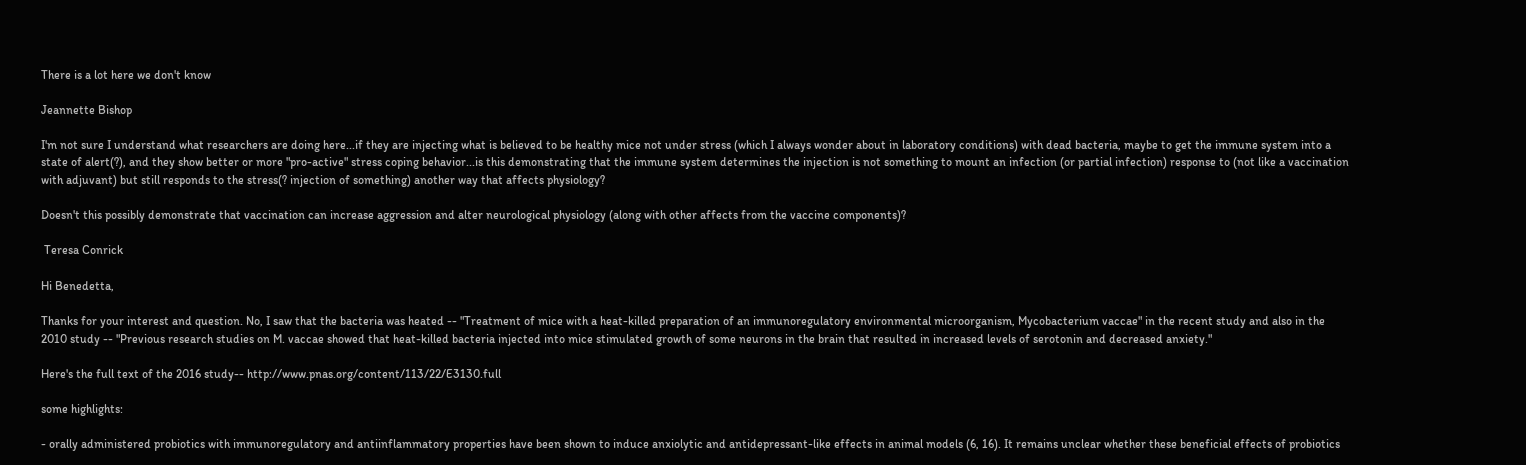There is a lot here we don't know

Jeannette Bishop

I'm not sure I understand what researchers are doing here...if they are injecting what is believed to be healthy mice not under stress (which I always wonder about in laboratory conditions) with dead bacteria, maybe to get the immune system into a state of alert(?), and they show better or more "pro-active" stress coping behavior...is this demonstrating that the immune system determines the injection is not something to mount an infection (or partial infection) response to (not like a vaccination with adjuvant) but still responds to the stress(? injection of something) another way that affects physiology?

Doesn't this possibly demonstrate that vaccination can increase aggression and alter neurological physiology (along with other affects from the vaccine components)?

 Teresa Conrick

Hi Benedetta,

Thanks for your interest and question. No, I saw that the bacteria was heated -- "Treatment of mice with a heat-killed preparation of an immunoregulatory environmental microorganism, Mycobacterium vaccae" in the recent study and also in the 2010 study -- "Previous research studies on M. vaccae showed that heat-killed bacteria injected into mice stimulated growth of some neurons in the brain that resulted in increased levels of serotonin and decreased anxiety."

Here's the full text of the 2016 study-- http://www.pnas.org/content/113/22/E3130.full

some highlights:

- orally administered probiotics with immunoregulatory and antiinflammatory properties have been shown to induce anxiolytic and antidepressant-like effects in animal models (6, 16). It remains unclear whether these beneficial effects of probiotics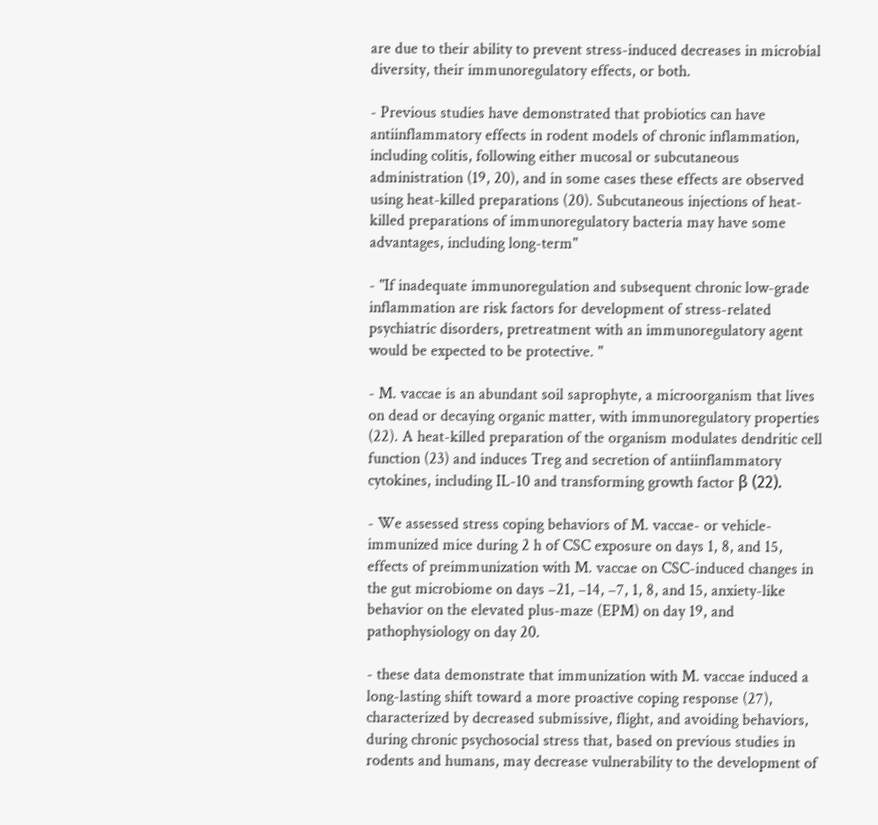are due to their ability to prevent stress-induced decreases in microbial diversity, their immunoregulatory effects, or both.

- Previous studies have demonstrated that probiotics can have antiinflammatory effects in rodent models of chronic inflammation, including colitis, following either mucosal or subcutaneous administration (19, 20), and in some cases these effects are observed using heat-killed preparations (20). Subcutaneous injections of heat-killed preparations of immunoregulatory bacteria may have some advantages, including long-term"

- "If inadequate immunoregulation and subsequent chronic low-grade inflammation are risk factors for development of stress-related psychiatric disorders, pretreatment with an immunoregulatory agent would be expected to be protective. "

- M. vaccae is an abundant soil saprophyte, a microorganism that lives on dead or decaying organic matter, with immunoregulatory properties (22). A heat-killed preparation of the organism modulates dendritic cell function (23) and induces Treg and secretion of antiinflammatory cytokines, including IL-10 and transforming growth factor β (22).

- We assessed stress coping behaviors of M. vaccae- or vehicle-immunized mice during 2 h of CSC exposure on days 1, 8, and 15, effects of preimmunization with M. vaccae on CSC-induced changes in the gut microbiome on days –21, –14, –7, 1, 8, and 15, anxiety-like behavior on the elevated plus-maze (EPM) on day 19, and pathophysiology on day 20.

- these data demonstrate that immunization with M. vaccae induced a long-lasting shift toward a more proactive coping response (27), characterized by decreased submissive, flight, and avoiding behaviors, during chronic psychosocial stress that, based on previous studies in rodents and humans, may decrease vulnerability to the development of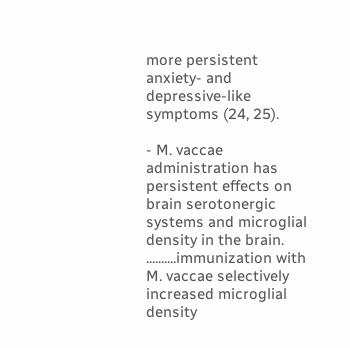more persistent anxiety- and depressive-like symptoms (24, 25).

- M. vaccae administration has persistent effects on brain serotonergic systems and microglial density in the brain. ..........immunization with M. vaccae selectively increased microglial density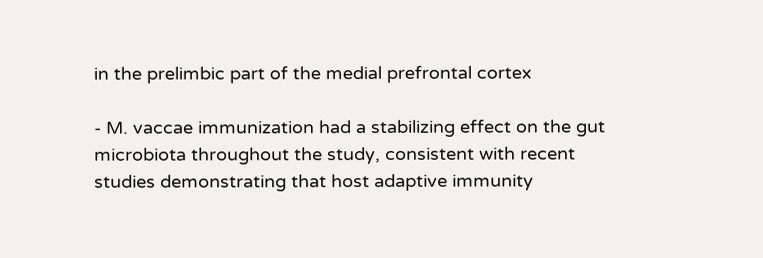in the prelimbic part of the medial prefrontal cortex

- M. vaccae immunization had a stabilizing effect on the gut microbiota throughout the study, consistent with recent studies demonstrating that host adaptive immunity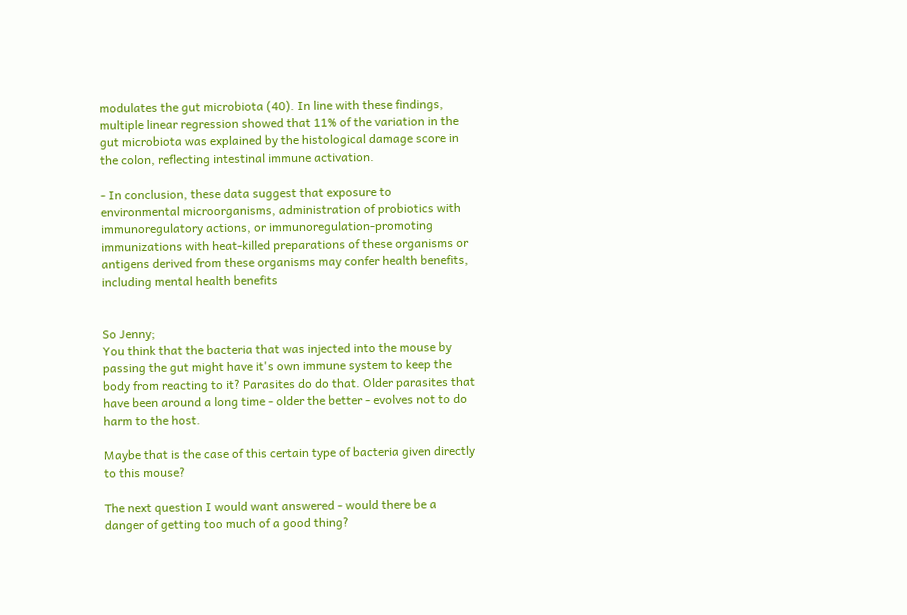modulates the gut microbiota (40). In line with these findings, multiple linear regression showed that 11% of the variation in the gut microbiota was explained by the histological damage score in the colon, reflecting intestinal immune activation.

- In conclusion, these data suggest that exposure to environmental microorganisms, administration of probiotics with immunoregulatory actions, or immunoregulation-promoting immunizations with heat-killed preparations of these organisms or antigens derived from these organisms may confer health benefits, including mental health benefits


So Jenny;
You think that the bacteria that was injected into the mouse by passing the gut might have it's own immune system to keep the body from reacting to it? Parasites do do that. Older parasites that have been around a long time - older the better - evolves not to do harm to the host.

Maybe that is the case of this certain type of bacteria given directly to this mouse?

The next question I would want answered - would there be a danger of getting too much of a good thing?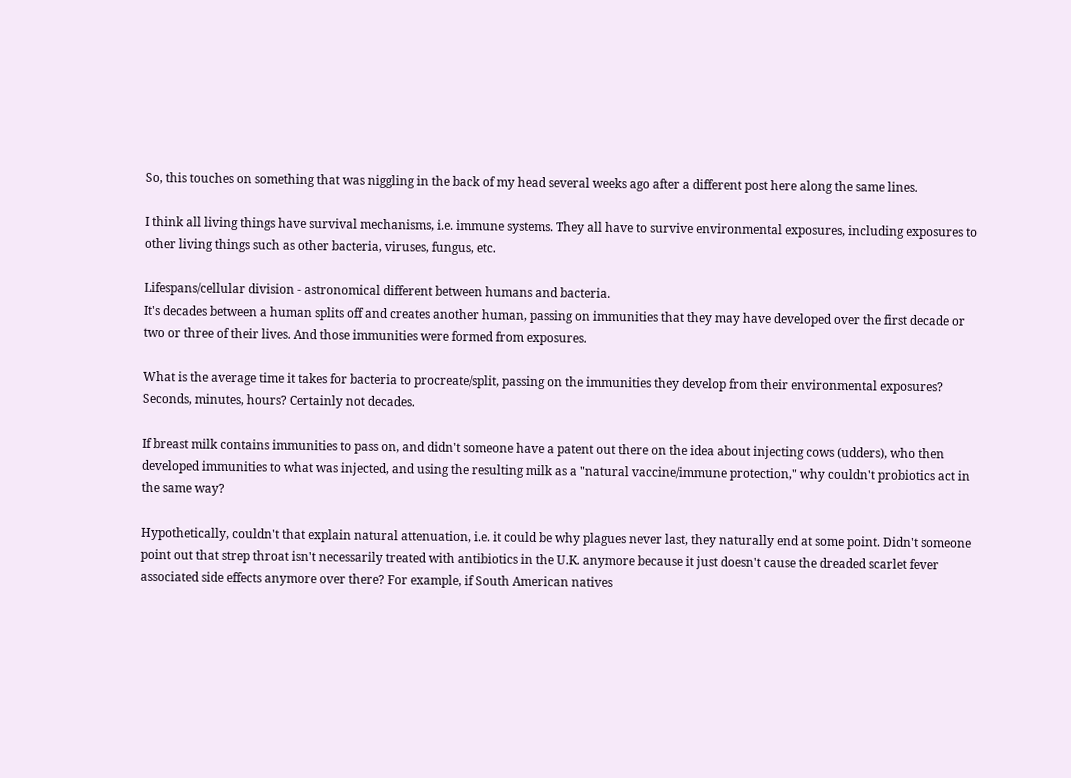So, this touches on something that was niggling in the back of my head several weeks ago after a different post here along the same lines.

I think all living things have survival mechanisms, i.e. immune systems. They all have to survive environmental exposures, including exposures to other living things such as other bacteria, viruses, fungus, etc.

Lifespans/cellular division - astronomical different between humans and bacteria.
It's decades between a human splits off and creates another human, passing on immunities that they may have developed over the first decade or two or three of their lives. And those immunities were formed from exposures.

What is the average time it takes for bacteria to procreate/split, passing on the immunities they develop from their environmental exposures? Seconds, minutes, hours? Certainly not decades.

If breast milk contains immunities to pass on, and didn't someone have a patent out there on the idea about injecting cows (udders), who then developed immunities to what was injected, and using the resulting milk as a "natural vaccine/immune protection," why couldn't probiotics act in the same way?

Hypothetically, couldn't that explain natural attenuation, i.e. it could be why plagues never last, they naturally end at some point. Didn't someone point out that strep throat isn't necessarily treated with antibiotics in the U.K. anymore because it just doesn't cause the dreaded scarlet fever associated side effects anymore over there? For example, if South American natives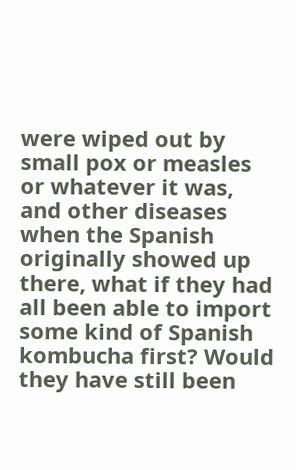were wiped out by small pox or measles or whatever it was, and other diseases when the Spanish originally showed up there, what if they had all been able to import some kind of Spanish kombucha first? Would they have still been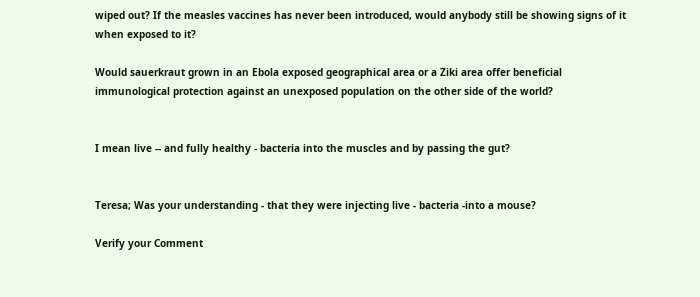wiped out? If the measles vaccines has never been introduced, would anybody still be showing signs of it when exposed to it?

Would sauerkraut grown in an Ebola exposed geographical area or a Ziki area offer beneficial immunological protection against an unexposed population on the other side of the world?


I mean live -- and fully healthy - bacteria into the muscles and by passing the gut?


Teresa; Was your understanding - that they were injecting live - bacteria -into a mouse?

Verify your Comment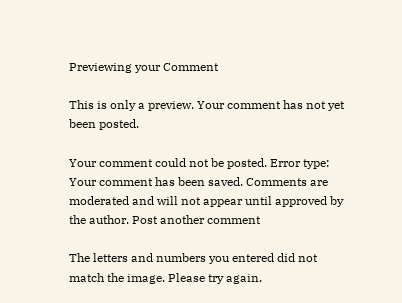Previewing your Comment

This is only a preview. Your comment has not yet been posted.

Your comment could not be posted. Error type:
Your comment has been saved. Comments are moderated and will not appear until approved by the author. Post another comment

The letters and numbers you entered did not match the image. Please try again.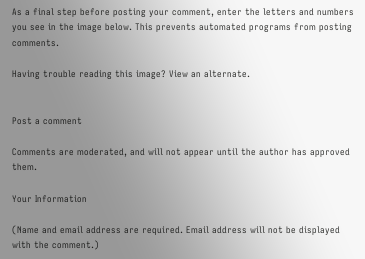As a final step before posting your comment, enter the letters and numbers you see in the image below. This prevents automated programs from posting comments.

Having trouble reading this image? View an alternate.


Post a comment

Comments are moderated, and will not appear until the author has approved them.

Your Information

(Name and email address are required. Email address will not be displayed with the comment.)